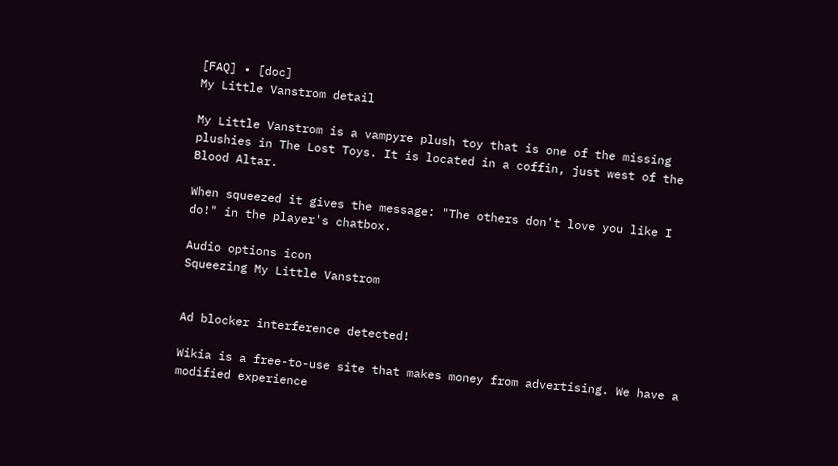[FAQ] • [doc]
My Little Vanstrom detail

My Little Vanstrom is a vampyre plush toy that is one of the missing plushies in The Lost Toys. It is located in a coffin, just west of the Blood Altar.

When squeezed it gives the message: "The others don't love you like I do!" in the player's chatbox.

Audio options icon
Squeezing My Little Vanstrom


Ad blocker interference detected!

Wikia is a free-to-use site that makes money from advertising. We have a modified experience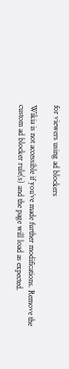for viewers using ad blockers

Wikia is not accessible if you’ve made further modifications. Remove the custom ad blocker rule(s) and the page will load as expected.